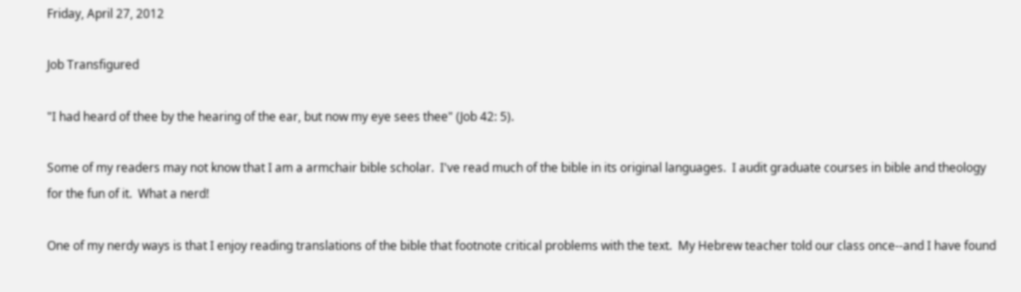Friday, April 27, 2012

Job Transfigured

"I had heard of thee by the hearing of the ear, but now my eye sees thee" (Job 42: 5).

Some of my readers may not know that I am a armchair bible scholar.  I've read much of the bible in its original languages.  I audit graduate courses in bible and theology for the fun of it.  What a nerd!

One of my nerdy ways is that I enjoy reading translations of the bible that footnote critical problems with the text.  My Hebrew teacher told our class once--and I have found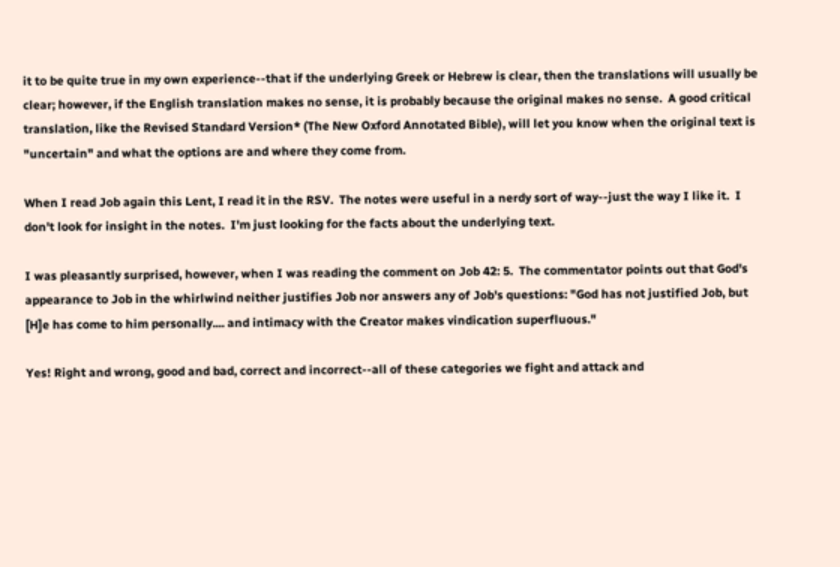it to be quite true in my own experience--that if the underlying Greek or Hebrew is clear, then the translations will usually be clear; however, if the English translation makes no sense, it is probably because the original makes no sense.  A good critical translation, like the Revised Standard Version* (The New Oxford Annotated Bible), will let you know when the original text is "uncertain" and what the options are and where they come from.

When I read Job again this Lent, I read it in the RSV.  The notes were useful in a nerdy sort of way--just the way I like it.  I don't look for insight in the notes.  I'm just looking for the facts about the underlying text.

I was pleasantly surprised, however, when I was reading the comment on Job 42: 5.  The commentator points out that God's appearance to Job in the whirlwind neither justifies Job nor answers any of Job's questions: "God has not justified Job, but [H]e has come to him personally.... and intimacy with the Creator makes vindication superfluous."

Yes! Right and wrong, good and bad, correct and incorrect--all of these categories we fight and attack and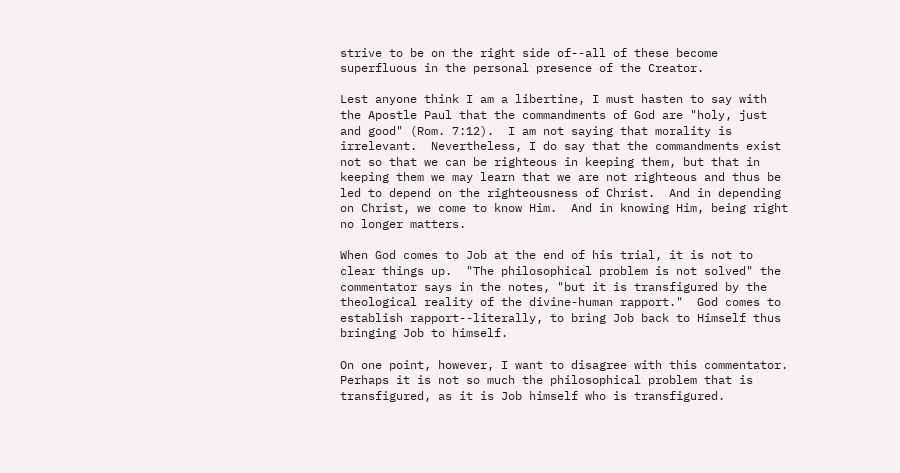strive to be on the right side of--all of these become superfluous in the personal presence of the Creator.

Lest anyone think I am a libertine, I must hasten to say with the Apostle Paul that the commandments of God are "holy, just and good" (Rom. 7:12).  I am not saying that morality is irrelevant.  Nevertheless, I do say that the commandments exist not so that we can be righteous in keeping them, but that in keeping them we may learn that we are not righteous and thus be led to depend on the righteousness of Christ.  And in depending on Christ, we come to know Him.  And in knowing Him, being right no longer matters.

When God comes to Job at the end of his trial, it is not to clear things up.  "The philosophical problem is not solved" the commentator says in the notes, "but it is transfigured by the theological reality of the divine-human rapport."  God comes to establish rapport--literally, to bring Job back to Himself thus bringing Job to himself.

On one point, however, I want to disagree with this commentator.  Perhaps it is not so much the philosophical problem that is transfigured, as it is Job himself who is transfigured.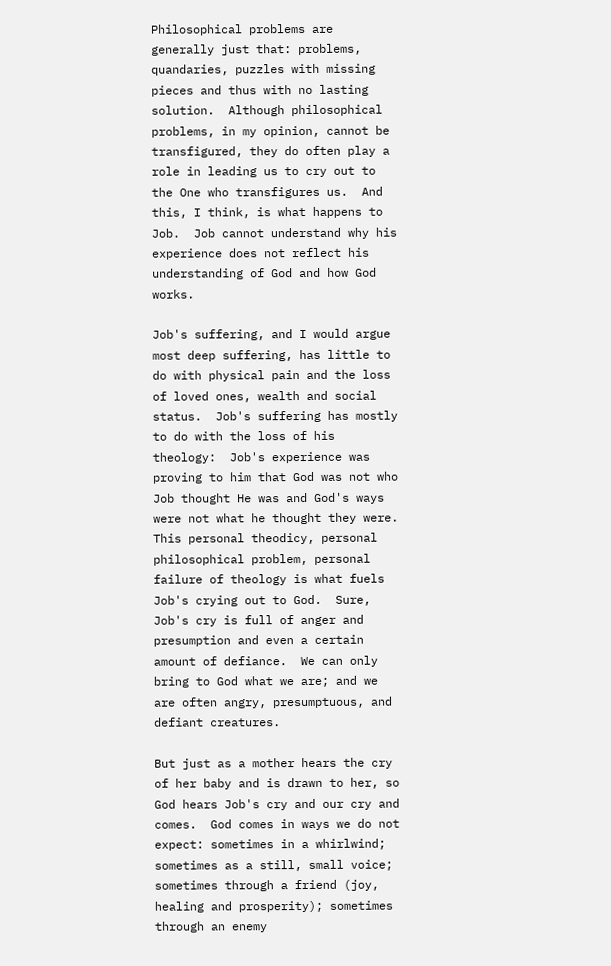Philosophical problems are generally just that: problems, quandaries, puzzles with missing pieces and thus with no lasting solution.  Although philosophical problems, in my opinion, cannot be transfigured, they do often play a role in leading us to cry out to the One who transfigures us.  And this, I think, is what happens to Job.  Job cannot understand why his experience does not reflect his understanding of God and how God works.

Job's suffering, and I would argue most deep suffering, has little to do with physical pain and the loss of loved ones, wealth and social status.  Job's suffering has mostly to do with the loss of his theology:  Job's experience was proving to him that God was not who Job thought He was and God's ways were not what he thought they were.  This personal theodicy, personal philosophical problem, personal failure of theology is what fuels Job's crying out to God.  Sure, Job's cry is full of anger and presumption and even a certain amount of defiance.  We can only bring to God what we are; and we are often angry, presumptuous, and defiant creatures.

But just as a mother hears the cry of her baby and is drawn to her, so God hears Job's cry and our cry and comes.  God comes in ways we do not expect: sometimes in a whirlwind; sometimes as a still, small voice; sometimes through a friend (joy, healing and prosperity); sometimes through an enemy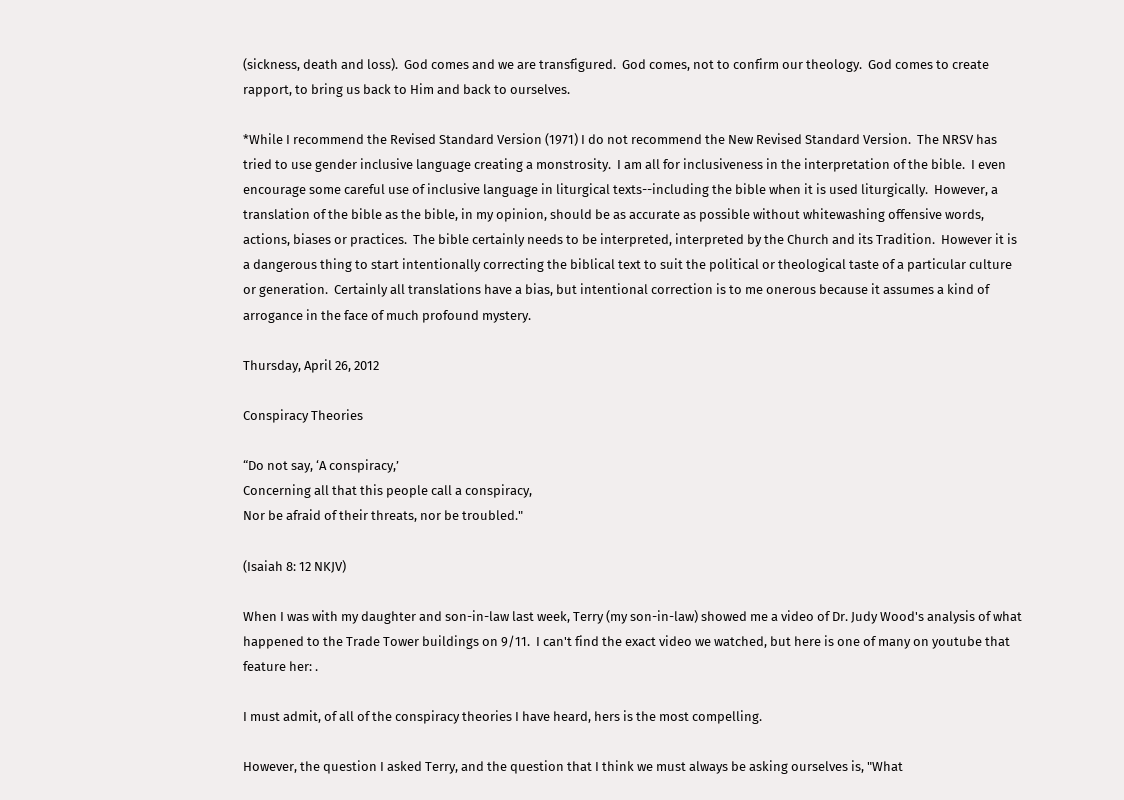(sickness, death and loss).  God comes and we are transfigured.  God comes, not to confirm our theology.  God comes to create rapport, to bring us back to Him and back to ourselves.

*While I recommend the Revised Standard Version (1971) I do not recommend the New Revised Standard Version.  The NRSV has tried to use gender inclusive language creating a monstrosity.  I am all for inclusiveness in the interpretation of the bible.  I even encourage some careful use of inclusive language in liturgical texts--including the bible when it is used liturgically.  However, a translation of the bible as the bible, in my opinion, should be as accurate as possible without whitewashing offensive words, actions, biases or practices.  The bible certainly needs to be interpreted, interpreted by the Church and its Tradition.  However it is a dangerous thing to start intentionally correcting the biblical text to suit the political or theological taste of a particular culture or generation.  Certainly all translations have a bias, but intentional correction is to me onerous because it assumes a kind of arrogance in the face of much profound mystery.

Thursday, April 26, 2012

Conspiracy Theories

“Do not say, ‘A conspiracy,’
Concerning all that this people call a conspiracy,
Nor be afraid of their threats, nor be troubled."

(Isaiah 8: 12 NKJV)

When I was with my daughter and son-in-law last week, Terry (my son-in-law) showed me a video of Dr. Judy Wood's analysis of what happened to the Trade Tower buildings on 9/11.  I can't find the exact video we watched, but here is one of many on youtube that feature her: .

I must admit, of all of the conspiracy theories I have heard, hers is the most compelling.

However, the question I asked Terry, and the question that I think we must always be asking ourselves is, "What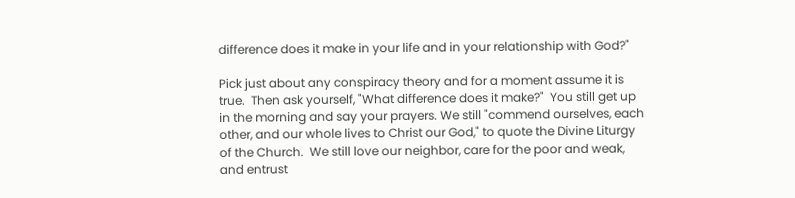difference does it make in your life and in your relationship with God?"

Pick just about any conspiracy theory and for a moment assume it is true.  Then ask yourself, "What difference does it make?"  You still get up in the morning and say your prayers. We still "commend ourselves, each other, and our whole lives to Christ our God," to quote the Divine Liturgy of the Church.  We still love our neighbor, care for the poor and weak, and entrust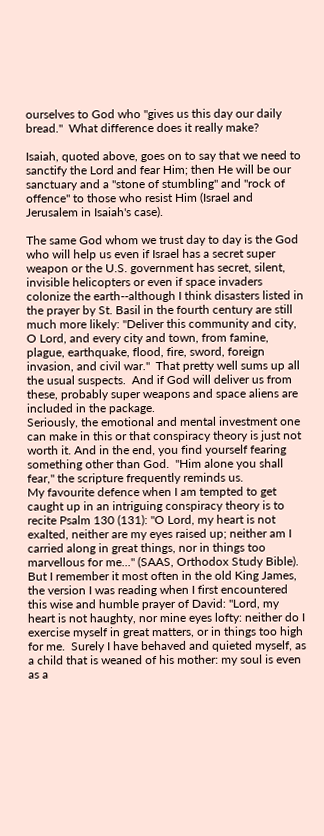ourselves to God who "gives us this day our daily bread."  What difference does it really make?

Isaiah, quoted above, goes on to say that we need to sanctify the Lord and fear Him; then He will be our sanctuary and a "stone of stumbling" and "rock of offence" to those who resist Him (Israel and Jerusalem in Isaiah's case).

The same God whom we trust day to day is the God who will help us even if Israel has a secret super weapon or the U.S. government has secret, silent, invisible helicopters or even if space invaders colonize the earth--although I think disasters listed in the prayer by St. Basil in the fourth century are still much more likely: "Deliver this community and city, O Lord, and every city and town, from famine, plague, earthquake, flood, fire, sword, foreign invasion, and civil war."  That pretty well sums up all the usual suspects.  And if God will deliver us from these, probably super weapons and space aliens are included in the package.
Seriously, the emotional and mental investment one can make in this or that conspiracy theory is just not worth it. And in the end, you find yourself fearing something other than God.  "Him alone you shall fear," the scripture frequently reminds us.
My favourite defence when I am tempted to get caught up in an intriguing conspiracy theory is to recite Psalm 130 (131): "O Lord, my heart is not exalted, neither are my eyes raised up; neither am I carried along in great things, nor in things too marvellous for me..." (SAAS, Orthodox Study Bible).  But I remember it most often in the old King James, the version I was reading when I first encountered this wise and humble prayer of David: "Lord, my heart is not haughty, nor mine eyes lofty: neither do I exercise myself in great matters, or in things too high for me.  Surely I have behaved and quieted myself, as a child that is weaned of his mother: my soul is even as a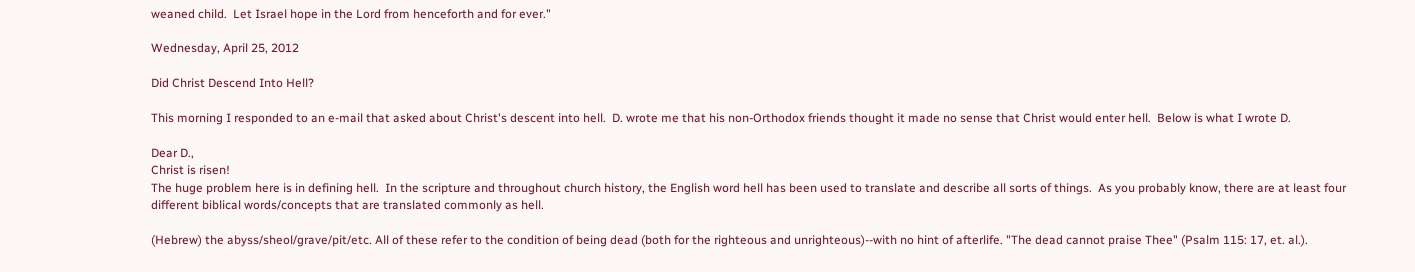weaned child.  Let Israel hope in the Lord from henceforth and for ever."

Wednesday, April 25, 2012

Did Christ Descend Into Hell?

This morning I responded to an e-mail that asked about Christ's descent into hell.  D. wrote me that his non-Orthodox friends thought it made no sense that Christ would enter hell.  Below is what I wrote D.

Dear D.,
Christ is risen!
The huge problem here is in defining hell.  In the scripture and throughout church history, the English word hell has been used to translate and describe all sorts of things.  As you probably know, there are at least four different biblical words/concepts that are translated commonly as hell.

(Hebrew) the abyss/sheol/grave/pit/etc. All of these refer to the condition of being dead (both for the righteous and unrighteous)--with no hint of afterlife. "The dead cannot praise Thee" (Psalm 115: 17, et. al.).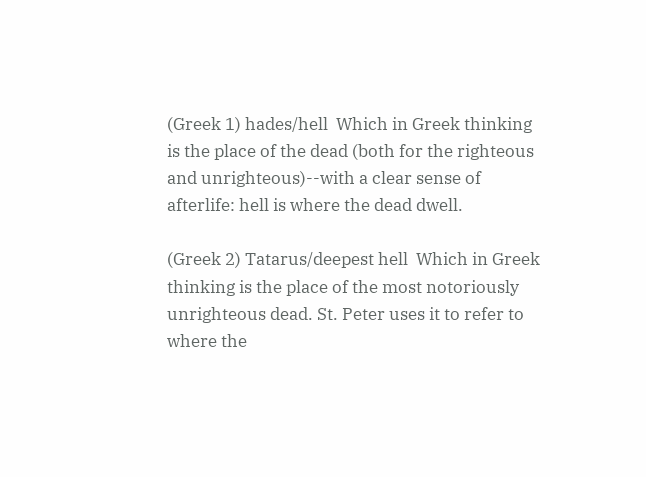(Greek 1) hades/hell  Which in Greek thinking is the place of the dead (both for the righteous and unrighteous)--with a clear sense of afterlife: hell is where the dead dwell.

(Greek 2) Tatarus/deepest hell  Which in Greek thinking is the place of the most notoriously unrighteous dead. St. Peter uses it to refer to where the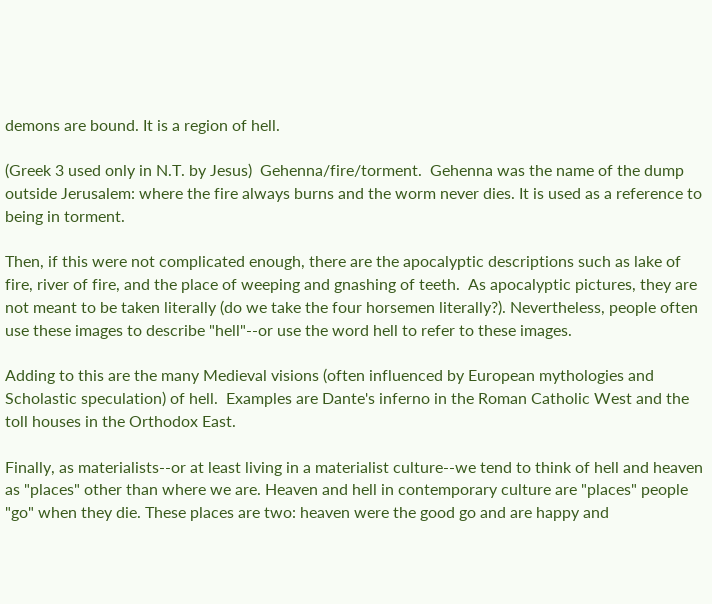demons are bound. It is a region of hell.

(Greek 3 used only in N.T. by Jesus)  Gehenna/fire/torment.  Gehenna was the name of the dump outside Jerusalem: where the fire always burns and the worm never dies. It is used as a reference to being in torment.

Then, if this were not complicated enough, there are the apocalyptic descriptions such as lake of fire, river of fire, and the place of weeping and gnashing of teeth.  As apocalyptic pictures, they are not meant to be taken literally (do we take the four horsemen literally?). Nevertheless, people often use these images to describe "hell"--or use the word hell to refer to these images.

Adding to this are the many Medieval visions (often influenced by European mythologies and Scholastic speculation) of hell.  Examples are Dante's inferno in the Roman Catholic West and the toll houses in the Orthodox East.

Finally, as materialists--or at least living in a materialist culture--we tend to think of hell and heaven as "places" other than where we are. Heaven and hell in contemporary culture are "places" people "go" when they die. These places are two: heaven were the good go and are happy and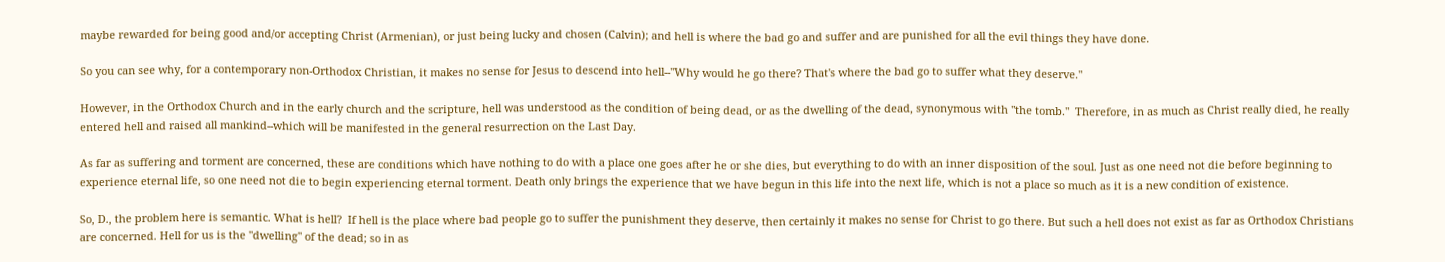maybe rewarded for being good and/or accepting Christ (Armenian), or just being lucky and chosen (Calvin); and hell is where the bad go and suffer and are punished for all the evil things they have done.

So you can see why, for a contemporary non-Orthodox Christian, it makes no sense for Jesus to descend into hell--"Why would he go there? That's where the bad go to suffer what they deserve."

However, in the Orthodox Church and in the early church and the scripture, hell was understood as the condition of being dead, or as the dwelling of the dead, synonymous with "the tomb."  Therefore, in as much as Christ really died, he really entered hell and raised all mankind--which will be manifested in the general resurrection on the Last Day.

As far as suffering and torment are concerned, these are conditions which have nothing to do with a place one goes after he or she dies, but everything to do with an inner disposition of the soul. Just as one need not die before beginning to experience eternal life, so one need not die to begin experiencing eternal torment. Death only brings the experience that we have begun in this life into the next life, which is not a place so much as it is a new condition of existence.

So, D., the problem here is semantic. What is hell?  If hell is the place where bad people go to suffer the punishment they deserve, then certainly it makes no sense for Christ to go there. But such a hell does not exist as far as Orthodox Christians are concerned. Hell for us is the "dwelling" of the dead; so in as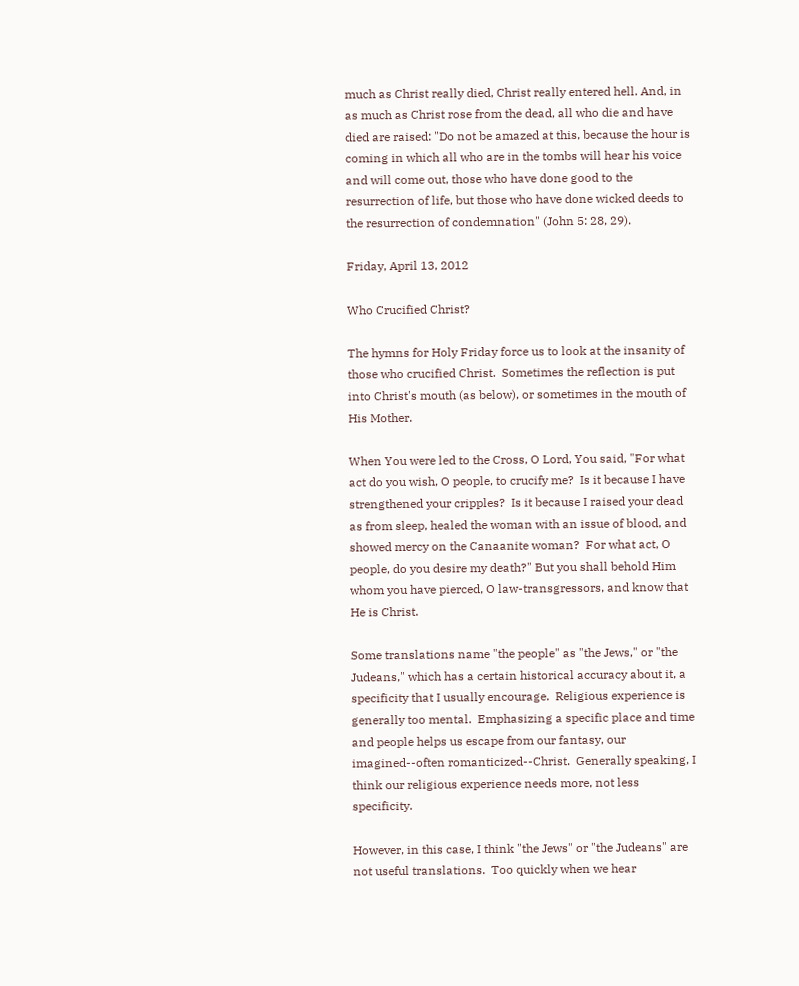much as Christ really died, Christ really entered hell. And, in as much as Christ rose from the dead, all who die and have died are raised: "Do not be amazed at this, because the hour is coming in which all who are in the tombs will hear his voice and will come out, those who have done good to the resurrection of life, but those who have done wicked deeds to the resurrection of condemnation" (John 5: 28, 29).

Friday, April 13, 2012

Who Crucified Christ?

The hymns for Holy Friday force us to look at the insanity of those who crucified Christ.  Sometimes the reflection is put into Christ's mouth (as below), or sometimes in the mouth of His Mother.

When You were led to the Cross, O Lord, You said, "For what act do you wish, O people, to crucify me?  Is it because I have strengthened your cripples?  Is it because I raised your dead as from sleep, healed the woman with an issue of blood, and showed mercy on the Canaanite woman?  For what act, O people, do you desire my death?" But you shall behold Him whom you have pierced, O law-transgressors, and know that He is Christ.

Some translations name "the people" as "the Jews," or "the Judeans," which has a certain historical accuracy about it, a specificity that I usually encourage.  Religious experience is generally too mental.  Emphasizing a specific place and time and people helps us escape from our fantasy, our imagined--often romanticized--Christ.  Generally speaking, I think our religious experience needs more, not less specificity.

However, in this case, I think "the Jews" or "the Judeans" are not useful translations.  Too quickly when we hear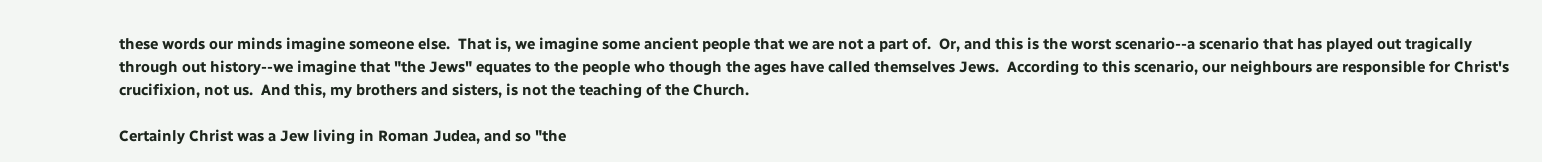these words our minds imagine someone else.  That is, we imagine some ancient people that we are not a part of.  Or, and this is the worst scenario--a scenario that has played out tragically through out history--we imagine that "the Jews" equates to the people who though the ages have called themselves Jews.  According to this scenario, our neighbours are responsible for Christ's crucifixion, not us.  And this, my brothers and sisters, is not the teaching of the Church.

Certainly Christ was a Jew living in Roman Judea, and so "the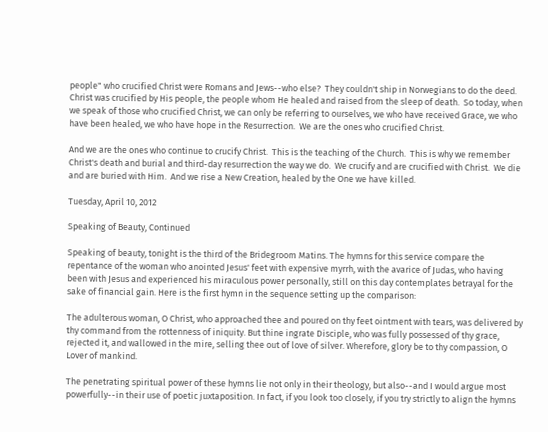people" who crucified Christ were Romans and Jews--who else?  They couldn't ship in Norwegians to do the deed.  Christ was crucified by His people, the people whom He healed and raised from the sleep of death.  So today, when we speak of those who crucified Christ, we can only be referring to ourselves, we who have received Grace, we who have been healed, we who have hope in the Resurrection.  We are the ones who crucified Christ.

And we are the ones who continue to crucify Christ.  This is the teaching of the Church.  This is why we remember Christ's death and burial and third-day resurrection the way we do.  We crucify and are crucified with Christ.  We die and are buried with Him.  And we rise a New Creation, healed by the One we have killed.

Tuesday, April 10, 2012

Speaking of Beauty, Continued

Speaking of beauty, tonight is the third of the Bridegroom Matins. The hymns for this service compare the repentance of the woman who anointed Jesus' feet with expensive myrrh, with the avarice of Judas, who having been with Jesus and experienced his miraculous power personally, still on this day contemplates betrayal for the sake of financial gain. Here is the first hymn in the sequence setting up the comparison:

The adulterous woman, O Christ, who approached thee and poured on thy feet ointment with tears, was delivered by thy command from the rottenness of iniquity. But thine ingrate Disciple, who was fully possessed of thy grace, rejected it, and wallowed in the mire, selling thee out of love of silver. Wherefore, glory be to thy compassion, O Lover of mankind.

The penetrating spiritual power of these hymns lie not only in their theology, but also--and I would argue most powerfully--in their use of poetic juxtaposition. In fact, if you look too closely, if you try strictly to align the hymns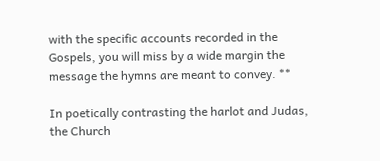with the specific accounts recorded in the Gospels, you will miss by a wide margin the message the hymns are meant to convey. **

In poetically contrasting the harlot and Judas, the Church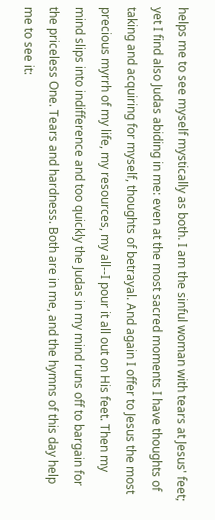helps me to see myself mystically as both. I am the sinful woman with tears at Jesus' feet; yet I find also Judas abiding in me: even at the most sacred moments I have thoughts of taking and acquiring for myself, thoughts of betrayal. And again I offer to Jesus the most precious myrrh of my life, my resources, my all--I pour it all out on His feet. Then my mind slips into indifference and too quickly the Judas in my mind runs off to bargain for the priceless One. Tears and hardness. Both are in me, and the hymns of this day help me to see it: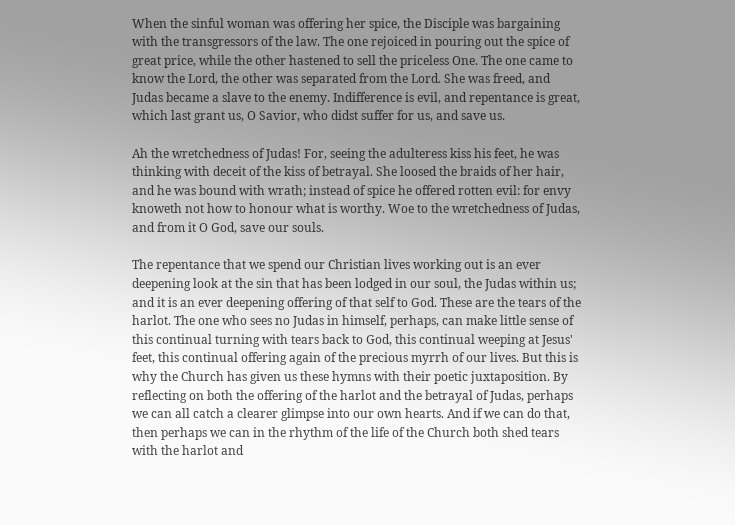When the sinful woman was offering her spice, the Disciple was bargaining with the transgressors of the law. The one rejoiced in pouring out the spice of great price, while the other hastened to sell the priceless One. The one came to know the Lord, the other was separated from the Lord. She was freed, and Judas became a slave to the enemy. Indifference is evil, and repentance is great, which last grant us, O Savior, who didst suffer for us, and save us.

Ah the wretchedness of Judas! For, seeing the adulteress kiss his feet, he was thinking with deceit of the kiss of betrayal. She loosed the braids of her hair, and he was bound with wrath; instead of spice he offered rotten evil: for envy knoweth not how to honour what is worthy. Woe to the wretchedness of Judas, and from it O God, save our souls.

The repentance that we spend our Christian lives working out is an ever deepening look at the sin that has been lodged in our soul, the Judas within us; and it is an ever deepening offering of that self to God. These are the tears of the harlot. The one who sees no Judas in himself, perhaps, can make little sense of this continual turning with tears back to God, this continual weeping at Jesus' feet, this continual offering again of the precious myrrh of our lives. But this is why the Church has given us these hymns with their poetic juxtaposition. By reflecting on both the offering of the harlot and the betrayal of Judas, perhaps we can all catch a clearer glimpse into our own hearts. And if we can do that, then perhaps we can in the rhythm of the life of the Church both shed tears with the harlot and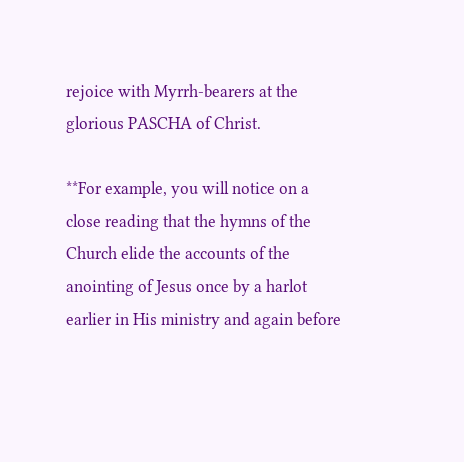rejoice with Myrrh-bearers at the glorious PASCHA of Christ.

**For example, you will notice on a close reading that the hymns of the Church elide the accounts of the anointing of Jesus once by a harlot earlier in His ministry and again before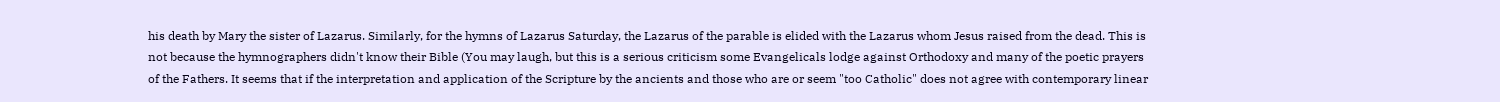his death by Mary the sister of Lazarus. Similarly, for the hymns of Lazarus Saturday, the Lazarus of the parable is elided with the Lazarus whom Jesus raised from the dead. This is not because the hymnographers didn't know their Bible (You may laugh, but this is a serious criticism some Evangelicals lodge against Orthodoxy and many of the poetic prayers of the Fathers. It seems that if the interpretation and application of the Scripture by the ancients and those who are or seem "too Catholic" does not agree with contemporary linear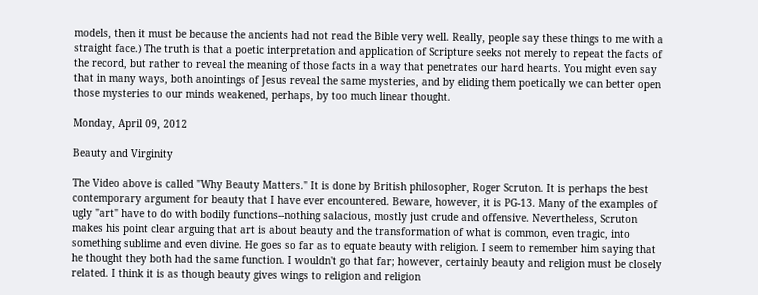models, then it must be because the ancients had not read the Bible very well. Really, people say these things to me with a straight face.) The truth is that a poetic interpretation and application of Scripture seeks not merely to repeat the facts of the record, but rather to reveal the meaning of those facts in a way that penetrates our hard hearts. You might even say that in many ways, both anointings of Jesus reveal the same mysteries, and by eliding them poetically we can better open those mysteries to our minds weakened, perhaps, by too much linear thought.

Monday, April 09, 2012

Beauty and Virginity

The Video above is called "Why Beauty Matters." It is done by British philosopher, Roger Scruton. It is perhaps the best contemporary argument for beauty that I have ever encountered. Beware, however, it is PG-13. Many of the examples of ugly "art" have to do with bodily functions--nothing salacious, mostly just crude and offensive. Nevertheless, Scruton makes his point clear arguing that art is about beauty and the transformation of what is common, even tragic, into something sublime and even divine. He goes so far as to equate beauty with religion. I seem to remember him saying that he thought they both had the same function. I wouldn't go that far; however, certainly beauty and religion must be closely related. I think it is as though beauty gives wings to religion and religion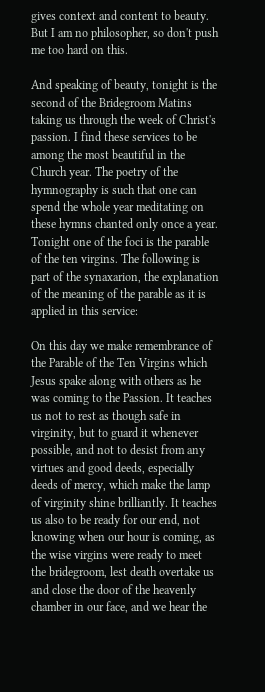gives context and content to beauty. But I am no philosopher, so don't push me too hard on this.

And speaking of beauty, tonight is the second of the Bridegroom Matins taking us through the week of Christ's passion. I find these services to be among the most beautiful in the Church year. The poetry of the hymnography is such that one can spend the whole year meditating on these hymns chanted only once a year. Tonight one of the foci is the parable of the ten virgins. The following is part of the synaxarion, the explanation of the meaning of the parable as it is applied in this service:

On this day we make remembrance of the Parable of the Ten Virgins which Jesus spake along with others as he was coming to the Passion. It teaches us not to rest as though safe in virginity, but to guard it whenever possible, and not to desist from any virtues and good deeds, especially deeds of mercy, which make the lamp of virginity shine brilliantly. It teaches us also to be ready for our end, not knowing when our hour is coming, as the wise virgins were ready to meet the bridegroom, lest death overtake us and close the door of the heavenly chamber in our face, and we hear the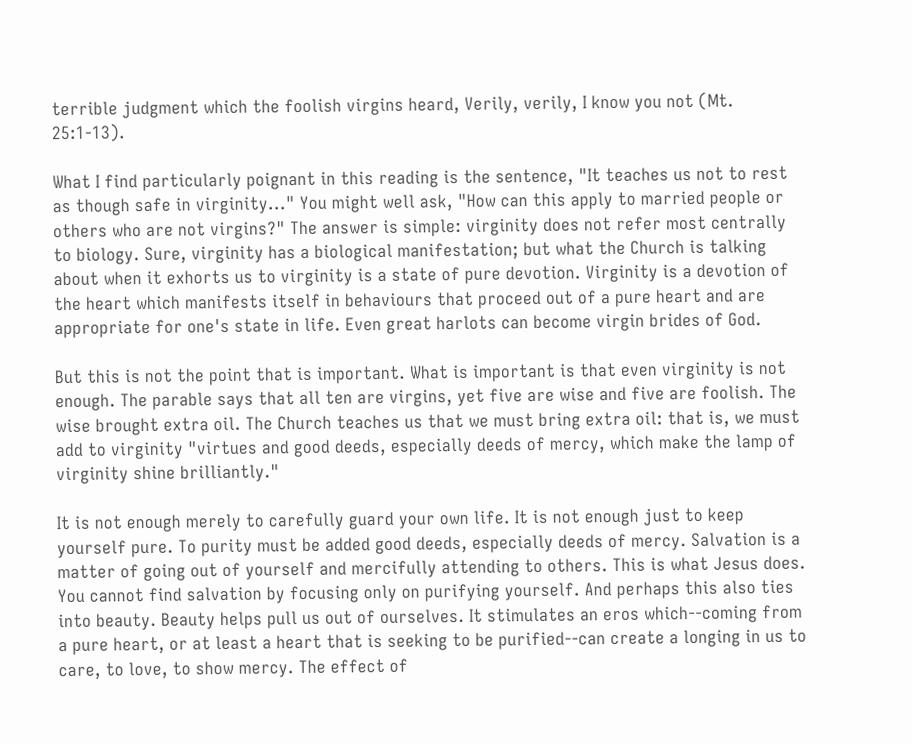terrible judgment which the foolish virgins heard, Verily, verily, I know you not (Mt. 25:1-13).

What I find particularly poignant in this reading is the sentence, "It teaches us not to rest as though safe in virginity..." You might well ask, "How can this apply to married people or others who are not virgins?" The answer is simple: virginity does not refer most centrally to biology. Sure, virginity has a biological manifestation; but what the Church is talking about when it exhorts us to virginity is a state of pure devotion. Virginity is a devotion of the heart which manifests itself in behaviours that proceed out of a pure heart and are appropriate for one's state in life. Even great harlots can become virgin brides of God.

But this is not the point that is important. What is important is that even virginity is not enough. The parable says that all ten are virgins, yet five are wise and five are foolish. The wise brought extra oil. The Church teaches us that we must bring extra oil: that is, we must add to virginity "virtues and good deeds, especially deeds of mercy, which make the lamp of virginity shine brilliantly."

It is not enough merely to carefully guard your own life. It is not enough just to keep yourself pure. To purity must be added good deeds, especially deeds of mercy. Salvation is a matter of going out of yourself and mercifully attending to others. This is what Jesus does. You cannot find salvation by focusing only on purifying yourself. And perhaps this also ties into beauty. Beauty helps pull us out of ourselves. It stimulates an eros which--coming from a pure heart, or at least a heart that is seeking to be purified--can create a longing in us to care, to love, to show mercy. The effect of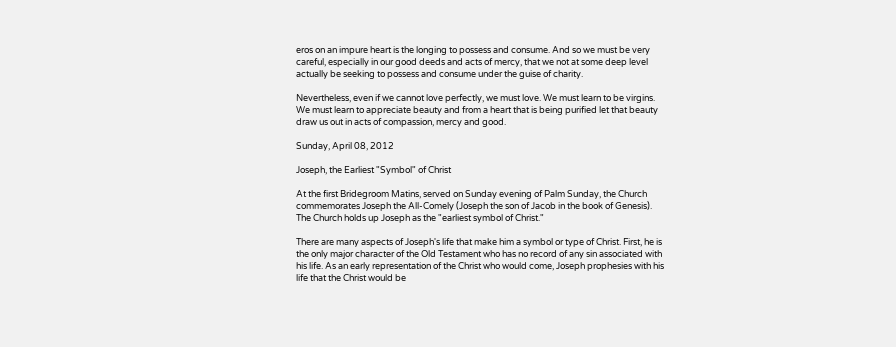eros on an impure heart is the longing to possess and consume. And so we must be very careful, especially in our good deeds and acts of mercy, that we not at some deep level actually be seeking to possess and consume under the guise of charity.

Nevertheless, even if we cannot love perfectly, we must love. We must learn to be virgins. We must learn to appreciate beauty and from a heart that is being purified let that beauty draw us out in acts of compassion, mercy and good.

Sunday, April 08, 2012

Joseph, the Earliest "Symbol" of Christ

At the first Bridegroom Matins, served on Sunday evening of Palm Sunday, the Church commemorates Joseph the All-Comely (Joseph the son of Jacob in the book of Genesis). The Church holds up Joseph as the "earliest symbol of Christ."

There are many aspects of Joseph's life that make him a symbol or type of Christ. First, he is the only major character of the Old Testament who has no record of any sin associated with his life. As an early representation of the Christ who would come, Joseph prophesies with his life that the Christ would be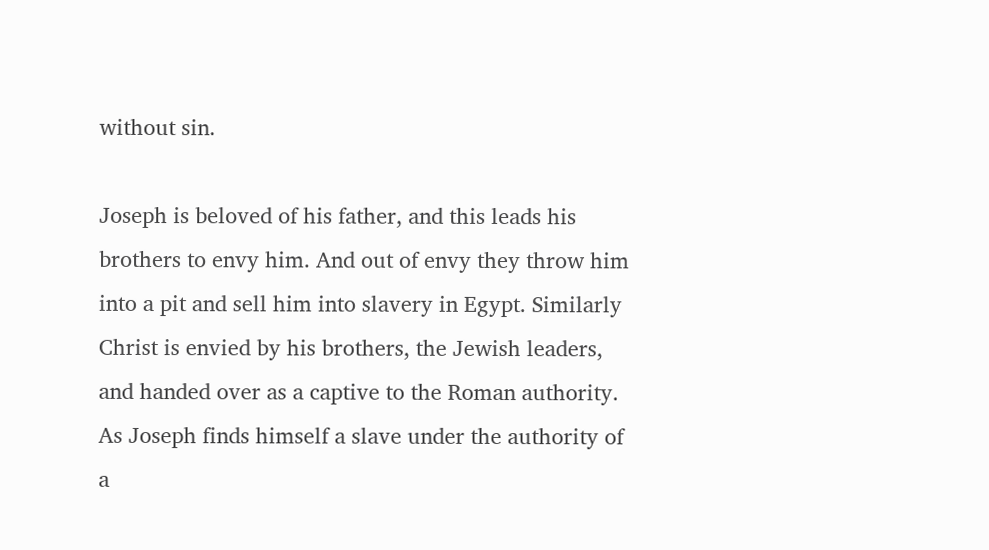without sin.

Joseph is beloved of his father, and this leads his brothers to envy him. And out of envy they throw him into a pit and sell him into slavery in Egypt. Similarly Christ is envied by his brothers, the Jewish leaders, and handed over as a captive to the Roman authority. As Joseph finds himself a slave under the authority of a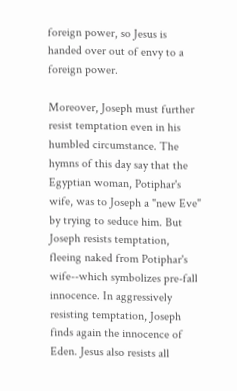foreign power, so Jesus is handed over out of envy to a foreign power.

Moreover, Joseph must further resist temptation even in his humbled circumstance. The hymns of this day say that the Egyptian woman, Potiphar's wife, was to Joseph a "new Eve" by trying to seduce him. But Joseph resists temptation, fleeing naked from Potiphar's wife--which symbolizes pre-fall innocence. In aggressively resisting temptation, Joseph finds again the innocence of Eden. Jesus also resists all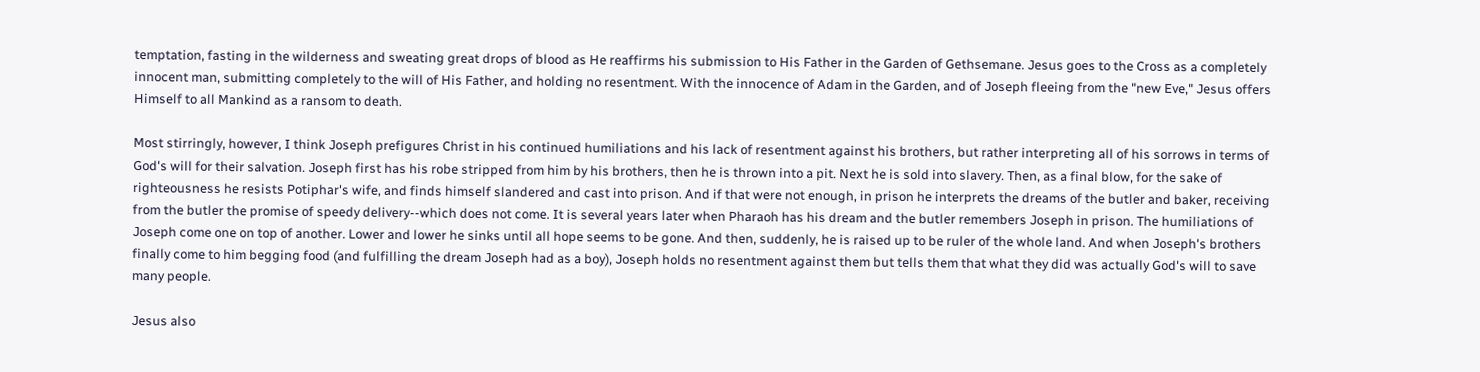temptation, fasting in the wilderness and sweating great drops of blood as He reaffirms his submission to His Father in the Garden of Gethsemane. Jesus goes to the Cross as a completely innocent man, submitting completely to the will of His Father, and holding no resentment. With the innocence of Adam in the Garden, and of Joseph fleeing from the "new Eve," Jesus offers Himself to all Mankind as a ransom to death.

Most stirringly, however, I think Joseph prefigures Christ in his continued humiliations and his lack of resentment against his brothers, but rather interpreting all of his sorrows in terms of God's will for their salvation. Joseph first has his robe stripped from him by his brothers, then he is thrown into a pit. Next he is sold into slavery. Then, as a final blow, for the sake of righteousness he resists Potiphar's wife, and finds himself slandered and cast into prison. And if that were not enough, in prison he interprets the dreams of the butler and baker, receiving from the butler the promise of speedy delivery--which does not come. It is several years later when Pharaoh has his dream and the butler remembers Joseph in prison. The humiliations of Joseph come one on top of another. Lower and lower he sinks until all hope seems to be gone. And then, suddenly, he is raised up to be ruler of the whole land. And when Joseph's brothers finally come to him begging food (and fulfilling the dream Joseph had as a boy), Joseph holds no resentment against them but tells them that what they did was actually God's will to save many people.

Jesus also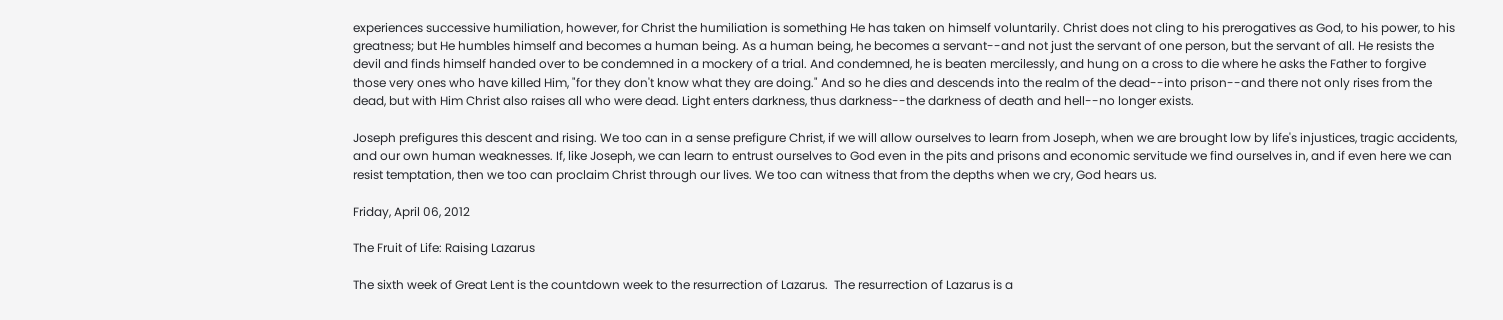experiences successive humiliation, however, for Christ the humiliation is something He has taken on himself voluntarily. Christ does not cling to his prerogatives as God, to his power, to his greatness; but He humbles himself and becomes a human being. As a human being, he becomes a servant--and not just the servant of one person, but the servant of all. He resists the devil and finds himself handed over to be condemned in a mockery of a trial. And condemned, he is beaten mercilessly, and hung on a cross to die where he asks the Father to forgive those very ones who have killed Him, "for they don't know what they are doing." And so he dies and descends into the realm of the dead--into prison--and there not only rises from the dead, but with Him Christ also raises all who were dead. Light enters darkness, thus darkness--the darkness of death and hell--no longer exists.

Joseph prefigures this descent and rising. We too can in a sense prefigure Christ, if we will allow ourselves to learn from Joseph, when we are brought low by life's injustices, tragic accidents, and our own human weaknesses. If, like Joseph, we can learn to entrust ourselves to God even in the pits and prisons and economic servitude we find ourselves in, and if even here we can resist temptation, then we too can proclaim Christ through our lives. We too can witness that from the depths when we cry, God hears us.

Friday, April 06, 2012

The Fruit of Life: Raising Lazarus

The sixth week of Great Lent is the countdown week to the resurrection of Lazarus.  The resurrection of Lazarus is a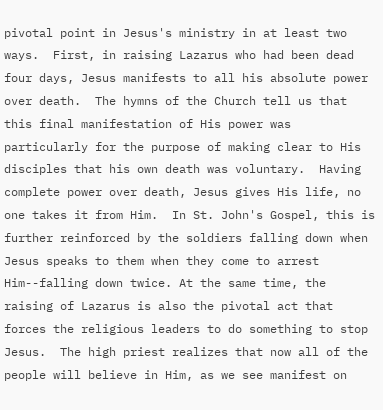pivotal point in Jesus's ministry in at least two ways.  First, in raising Lazarus who had been dead four days, Jesus manifests to all his absolute power over death.  The hymns of the Church tell us that this final manifestation of His power was particularly for the purpose of making clear to His disciples that his own death was voluntary.  Having complete power over death, Jesus gives His life, no one takes it from Him.  In St. John's Gospel, this is further reinforced by the soldiers falling down when Jesus speaks to them when they come to arrest Him--falling down twice. At the same time, the raising of Lazarus is also the pivotal act that forces the religious leaders to do something to stop Jesus.  The high priest realizes that now all of the people will believe in Him, as we see manifest on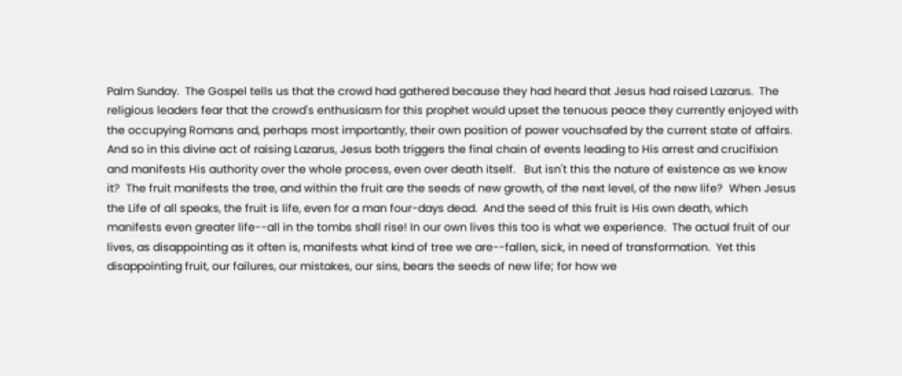Palm Sunday.  The Gospel tells us that the crowd had gathered because they had heard that Jesus had raised Lazarus.  The religious leaders fear that the crowd's enthusiasm for this prophet would upset the tenuous peace they currently enjoyed with the occupying Romans and, perhaps most importantly, their own position of power vouchsafed by the current state of affairs.  And so in this divine act of raising Lazarus, Jesus both triggers the final chain of events leading to His arrest and crucifixion and manifests His authority over the whole process, even over death itself.   But isn't this the nature of existence as we know it?  The fruit manifests the tree, and within the fruit are the seeds of new growth, of the next level, of the new life?  When Jesus the Life of all speaks, the fruit is life, even for a man four-days dead.  And the seed of this fruit is His own death, which manifests even greater life--all in the tombs shall rise! In our own lives this too is what we experience.  The actual fruit of our lives, as disappointing as it often is, manifests what kind of tree we are--fallen, sick, in need of transformation.  Yet this disappointing fruit, our failures, our mistakes, our sins, bears the seeds of new life; for how we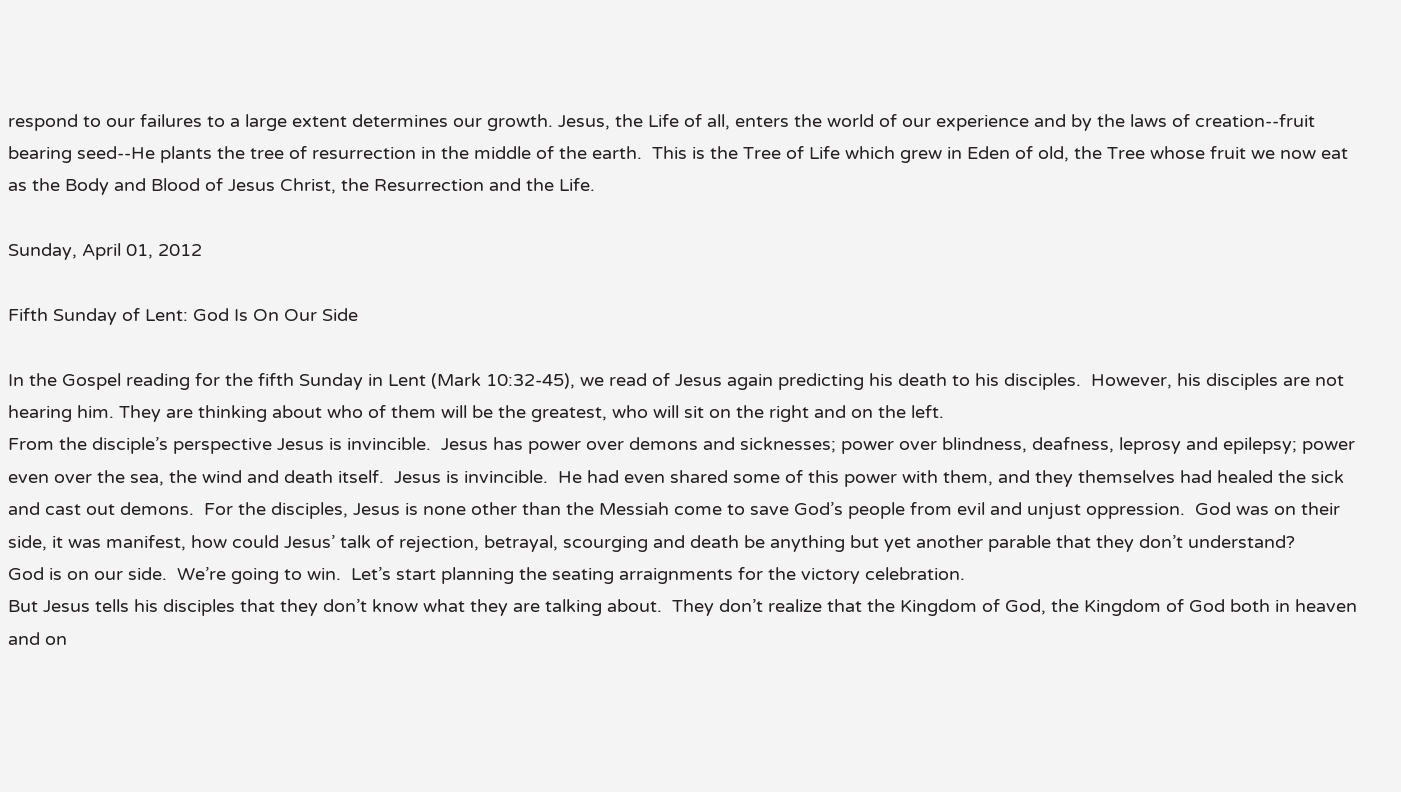respond to our failures to a large extent determines our growth. Jesus, the Life of all, enters the world of our experience and by the laws of creation--fruit bearing seed--He plants the tree of resurrection in the middle of the earth.  This is the Tree of Life which grew in Eden of old, the Tree whose fruit we now eat as the Body and Blood of Jesus Christ, the Resurrection and the Life.

Sunday, April 01, 2012

Fifth Sunday of Lent: God Is On Our Side

In the Gospel reading for the fifth Sunday in Lent (Mark 10:32-45), we read of Jesus again predicting his death to his disciples.  However, his disciples are not hearing him. They are thinking about who of them will be the greatest, who will sit on the right and on the left.
From the disciple’s perspective Jesus is invincible.  Jesus has power over demons and sicknesses; power over blindness, deafness, leprosy and epilepsy; power even over the sea, the wind and death itself.  Jesus is invincible.  He had even shared some of this power with them, and they themselves had healed the sick and cast out demons.  For the disciples, Jesus is none other than the Messiah come to save God’s people from evil and unjust oppression.  God was on their side, it was manifest, how could Jesus’ talk of rejection, betrayal, scourging and death be anything but yet another parable that they don’t understand?
God is on our side.  We’re going to win.  Let’s start planning the seating arraignments for the victory celebration.
But Jesus tells his disciples that they don’t know what they are talking about.  They don’t realize that the Kingdom of God, the Kingdom of God both in heaven and on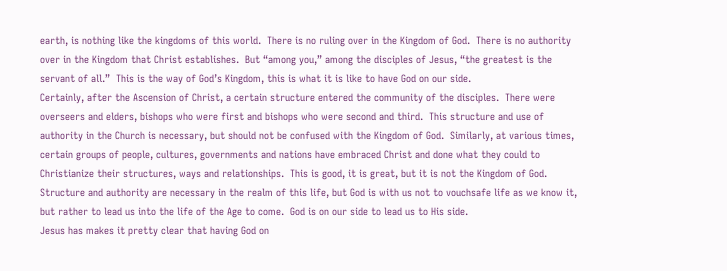earth, is nothing like the kingdoms of this world.  There is no ruling over in the Kingdom of God.  There is no authority over in the Kingdom that Christ establishes.  But “among you,” among the disciples of Jesus, “the greatest is the servant of all.”  This is the way of God’s Kingdom, this is what it is like to have God on our side.
Certainly, after the Ascension of Christ, a certain structure entered the community of the disciples.  There were overseers and elders, bishops who were first and bishops who were second and third.  This structure and use of authority in the Church is necessary, but should not be confused with the Kingdom of God.  Similarly, at various times, certain groups of people, cultures, governments and nations have embraced Christ and done what they could to Christianize their structures, ways and relationships.  This is good, it is great, but it is not the Kingdom of God.  Structure and authority are necessary in the realm of this life, but God is with us not to vouchsafe life as we know it, but rather to lead us into the life of the Age to come.  God is on our side to lead us to His side.
Jesus has makes it pretty clear that having God on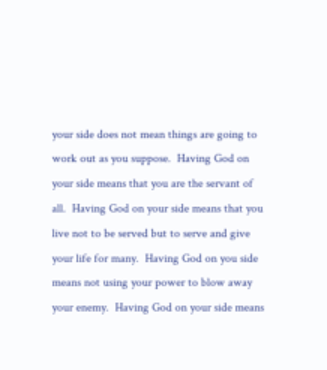your side does not mean things are going to work out as you suppose.  Having God on your side means that you are the servant of all.  Having God on your side means that you live not to be served but to serve and give your life for many.  Having God on you side means not using your power to blow away your enemy.  Having God on your side means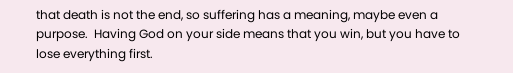that death is not the end, so suffering has a meaning, maybe even a purpose.  Having God on your side means that you win, but you have to lose everything first.